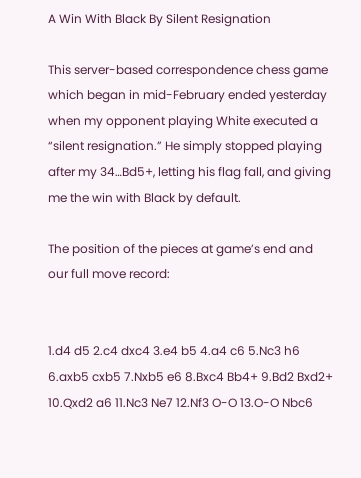A Win With Black By Silent Resignation

This server-based correspondence chess game which began in mid-February ended yesterday when my opponent playing White executed a “silent resignation.” He simply stopped playing after my 34…Bd5+, letting his flag fall, and giving me the win with Black by default.

The position of the pieces at game’s end and our full move record:


1.d4 d5 2.c4 dxc4 3.e4 b5 4.a4 c6 5.Nc3 h6 6.axb5 cxb5 7.Nxb5 e6 8.Bxc4 Bb4+ 9.Bd2 Bxd2+ 10.Qxd2 a6 11.Nc3 Ne7 12.Nf3 O-O 13.O-O Nbc6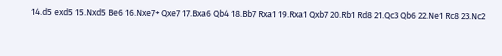14.d5 exd5 15.Nxd5 Be6 16.Nxe7+ Qxe7 17.Bxa6 Qb4 18.Bb7 Rxa1 19.Rxa1 Qxb7 20.Rb1 Rd8 21.Qc3 Qb6 22.Ne1 Rc8 23.Nc2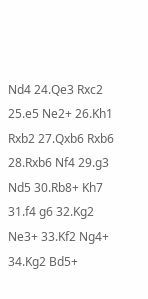Nd4 24.Qe3 Rxc2 25.e5 Ne2+ 26.Kh1 Rxb2 27.Qxb6 Rxb6 28.Rxb6 Nf4 29.g3 Nd5 30.Rb8+ Kh7 31.f4 g6 32.Kg2 Ne3+ 33.Kf2 Ng4+ 34.Kg2 Bd5+